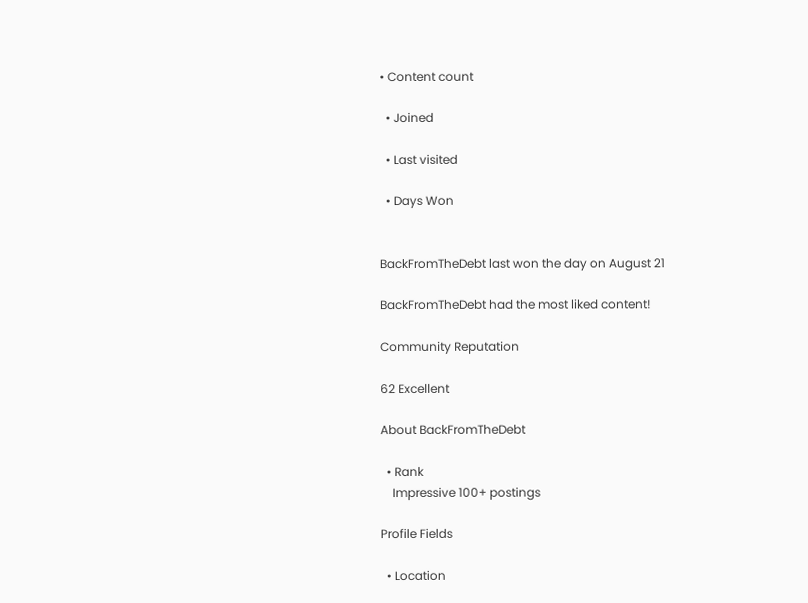• Content count

  • Joined

  • Last visited

  • Days Won


BackFromTheDebt last won the day on August 21

BackFromTheDebt had the most liked content!

Community Reputation

62 Excellent

About BackFromTheDebt

  • Rank
    Impressive 100+ postings

Profile Fields

  • Location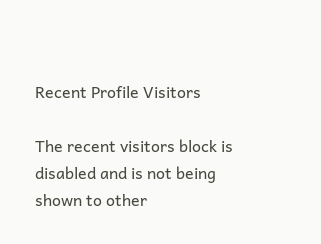Recent Profile Visitors

The recent visitors block is disabled and is not being shown to other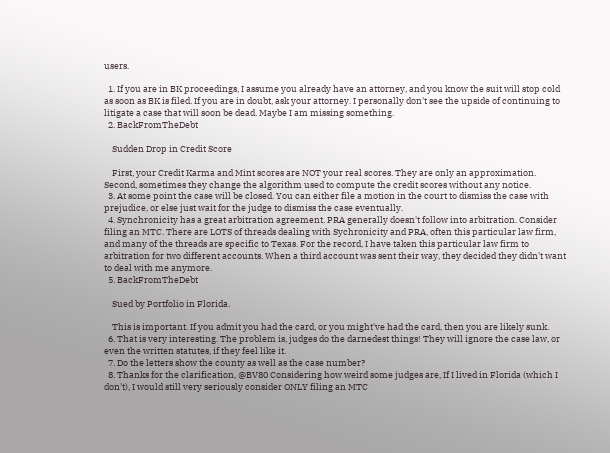users.

  1. If you are in BK proceedings, I assume you already have an attorney, and you know the suit will stop cold as soon as BK is filed. If you are in doubt, ask your attorney. I personally don't see the upside of continuing to litigate a case that will soon be dead. Maybe I am missing something.
  2. BackFromTheDebt

    Sudden Drop in Credit Score

    First, your Credit Karma and Mint scores are NOT your real scores. They are only an approximation. Second, sometimes they change the algorithm used to compute the credit scores without any notice.
  3. At some point the case will be closed. You can either file a motion in the court to dismiss the case with prejudice, or else just wait for the judge to dismiss the case eventually.
  4. Synchronicity has a great arbitration agreement. PRA generally doesn't follow into arbitration. Consider filing an MTC. There are LOTS of threads dealing with Sychronicity and PRA, often this particular law firm, and many of the threads are specific to Texas. For the record, I have taken this particular law firm to arbitration for two different accounts. When a third account was sent their way, they decided they didn't want to deal with me anymore.
  5. BackFromTheDebt

    Sued by Portfolio in Florida.

    This is important. If you admit you had the card, or you might've had the card, then you are likely sunk.
  6. That is very interesting. The problem is, judges do the darnedest things! They will ignore the case law, or even the written statutes, if they feel like it.
  7. Do the letters show the county as well as the case number?
  8. Thanks for the clarification, @BV80 Considering how weird some judges are, If I lived in Florida (which I don't), I would still very seriously consider ONLY filing an MTC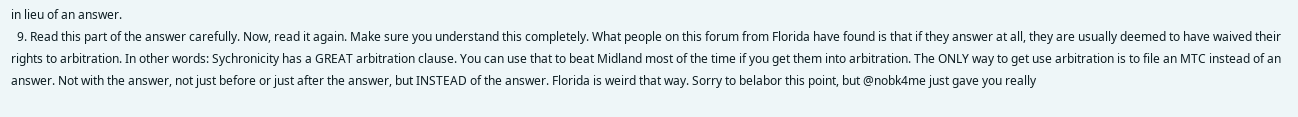in lieu of an answer.
  9. Read this part of the answer carefully. Now, read it again. Make sure you understand this completely. What people on this forum from Florida have found is that if they answer at all, they are usually deemed to have waived their rights to arbitration. In other words: Sychronicity has a GREAT arbitration clause. You can use that to beat Midland most of the time if you get them into arbitration. The ONLY way to get use arbitration is to file an MTC instead of an answer. Not with the answer, not just before or just after the answer, but INSTEAD of the answer. Florida is weird that way. Sorry to belabor this point, but @nobk4me just gave you really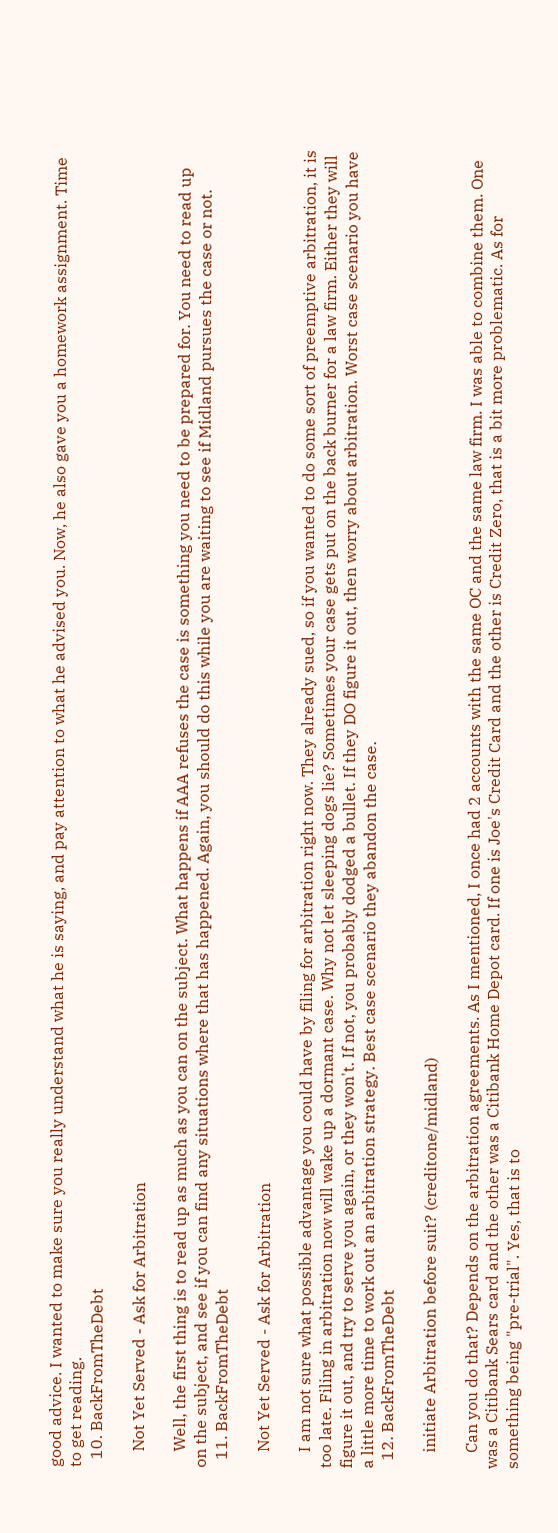good advice. I wanted to make sure you really understand what he is saying, and pay attention to what he advised you. Now, he also gave you a homework assignment. Time to get reading.
  10. BackFromTheDebt

    Not Yet Served - Ask for Arbitration

    Well, the first thing is to read up as much as you can on the subject. What happens if AAA refuses the case is something you need to be prepared for. You need to read up on the subject, and see if you can find any situations where that has happened. Again, you should do this while you are waiting to see if Midland pursues the case or not.
  11. BackFromTheDebt

    Not Yet Served - Ask for Arbitration

    I am not sure what possible advantage you could have by filing for arbitration right now. They already sued, so if you wanted to do some sort of preemptive arbitration, it is too late. Filing in arbitration now will wake up a dormant case. Why not let sleeping dogs lie? Sometimes your case gets put on the back burner for a law firm. Either they will figure it out, and try to serve you again, or they won't. If not, you probably dodged a bullet. If they DO figure it out, then worry about arbitration. Worst case scenario you have a little more time to work out an arbitration strategy. Best case scenario they abandon the case.
  12. BackFromTheDebt

    initiate Arbitration before suit? (creditone/midland)

    Can you do that? Depends on the arbitration agreements. As I mentioned, I once had 2 accounts with the same OC and the same law firm. I was able to combine them. One was a Citibank Sears card and the other was a Citibank Home Depot card. If one is Joe's Credit Card and the other is Credit Zero, that is a bit more problematic. As for something being "pre-trial". Yes, that is to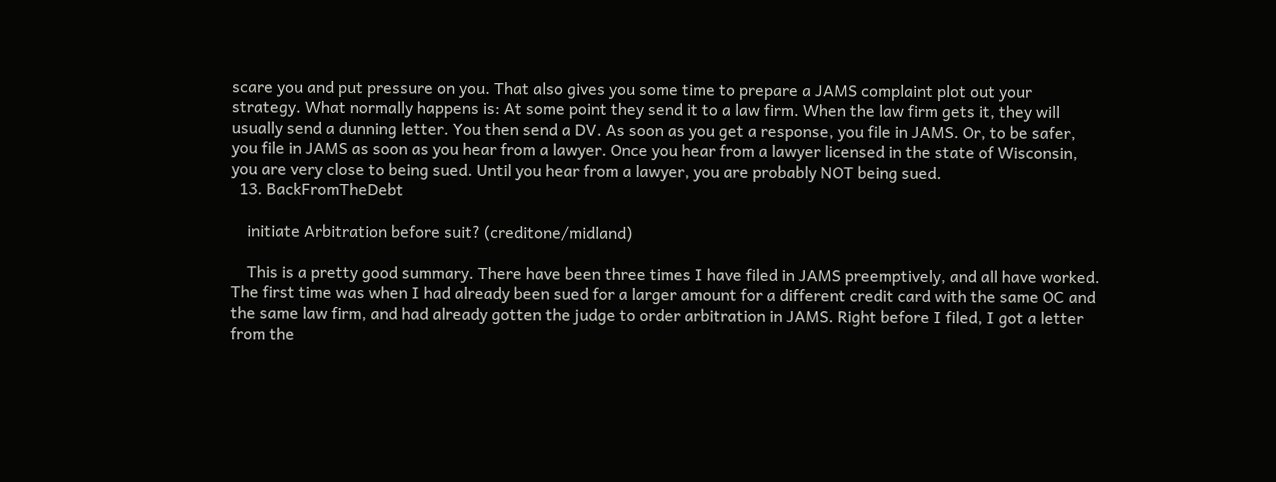scare you and put pressure on you. That also gives you some time to prepare a JAMS complaint plot out your strategy. What normally happens is: At some point they send it to a law firm. When the law firm gets it, they will usually send a dunning letter. You then send a DV. As soon as you get a response, you file in JAMS. Or, to be safer, you file in JAMS as soon as you hear from a lawyer. Once you hear from a lawyer licensed in the state of Wisconsin, you are very close to being sued. Until you hear from a lawyer, you are probably NOT being sued.
  13. BackFromTheDebt

    initiate Arbitration before suit? (creditone/midland)

    This is a pretty good summary. There have been three times I have filed in JAMS preemptively, and all have worked. The first time was when I had already been sued for a larger amount for a different credit card with the same OC and the same law firm, and had already gotten the judge to order arbitration in JAMS. Right before I filed, I got a letter from the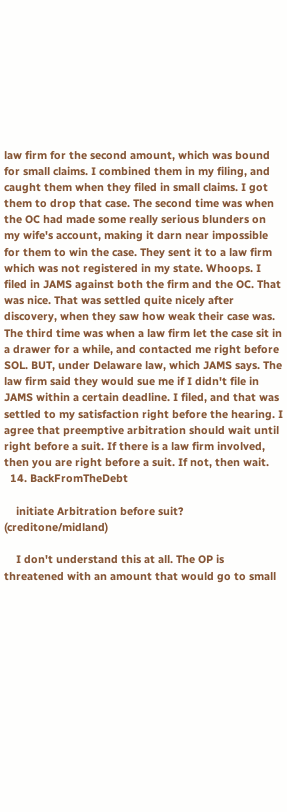law firm for the second amount, which was bound for small claims. I combined them in my filing, and caught them when they filed in small claims. I got them to drop that case. The second time was when the OC had made some really serious blunders on my wife's account, making it darn near impossible for them to win the case. They sent it to a law firm which was not registered in my state. Whoops. I filed in JAMS against both the firm and the OC. That was nice. That was settled quite nicely after discovery, when they saw how weak their case was. The third time was when a law firm let the case sit in a drawer for a while, and contacted me right before SOL. BUT, under Delaware law, which JAMS says. The law firm said they would sue me if I didn't file in JAMS within a certain deadline. I filed, and that was settled to my satisfaction right before the hearing. I agree that preemptive arbitration should wait until right before a suit. If there is a law firm involved, then you are right before a suit. If not, then wait.
  14. BackFromTheDebt

    initiate Arbitration before suit? (creditone/midland)

    I don't understand this at all. The OP is threatened with an amount that would go to small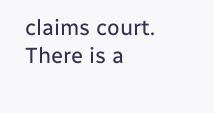claims court. There is a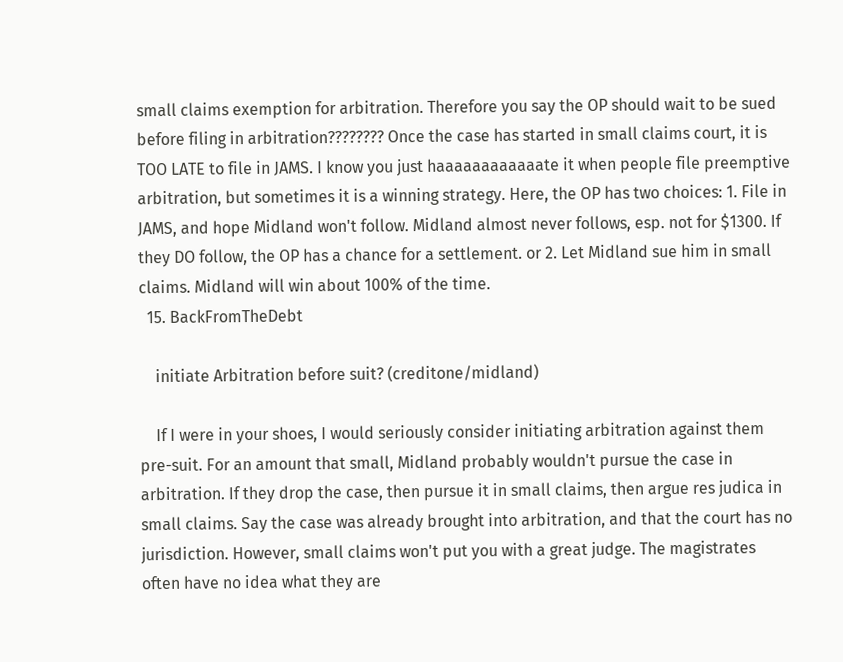small claims exemption for arbitration. Therefore you say the OP should wait to be sued before filing in arbitration???????? Once the case has started in small claims court, it is TOO LATE to file in JAMS. I know you just haaaaaaaaaaaate it when people file preemptive arbitration, but sometimes it is a winning strategy. Here, the OP has two choices: 1. File in JAMS, and hope Midland won't follow. Midland almost never follows, esp. not for $1300. If they DO follow, the OP has a chance for a settlement. or 2. Let Midland sue him in small claims. Midland will win about 100% of the time.
  15. BackFromTheDebt

    initiate Arbitration before suit? (creditone/midland)

    If I were in your shoes, I would seriously consider initiating arbitration against them pre-suit. For an amount that small, Midland probably wouldn't pursue the case in arbitration. If they drop the case, then pursue it in small claims, then argue res judica in small claims. Say the case was already brought into arbitration, and that the court has no jurisdiction. However, small claims won't put you with a great judge. The magistrates often have no idea what they are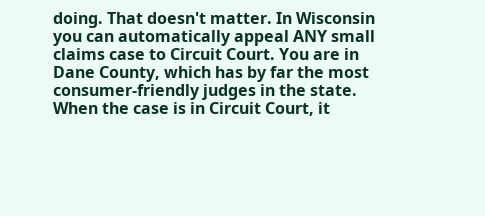doing. That doesn't matter. In Wisconsin you can automatically appeal ANY small claims case to Circuit Court. You are in Dane County, which has by far the most consumer-friendly judges in the state. When the case is in Circuit Court, it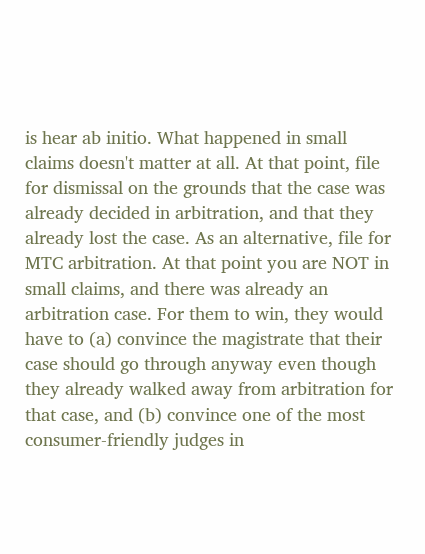is hear ab initio. What happened in small claims doesn't matter at all. At that point, file for dismissal on the grounds that the case was already decided in arbitration, and that they already lost the case. As an alternative, file for MTC arbitration. At that point you are NOT in small claims, and there was already an arbitration case. For them to win, they would have to (a) convince the magistrate that their case should go through anyway even though they already walked away from arbitration for that case, and (b) convince one of the most consumer-friendly judges in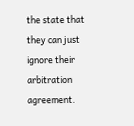the state that they can just ignore their arbitration agreement.